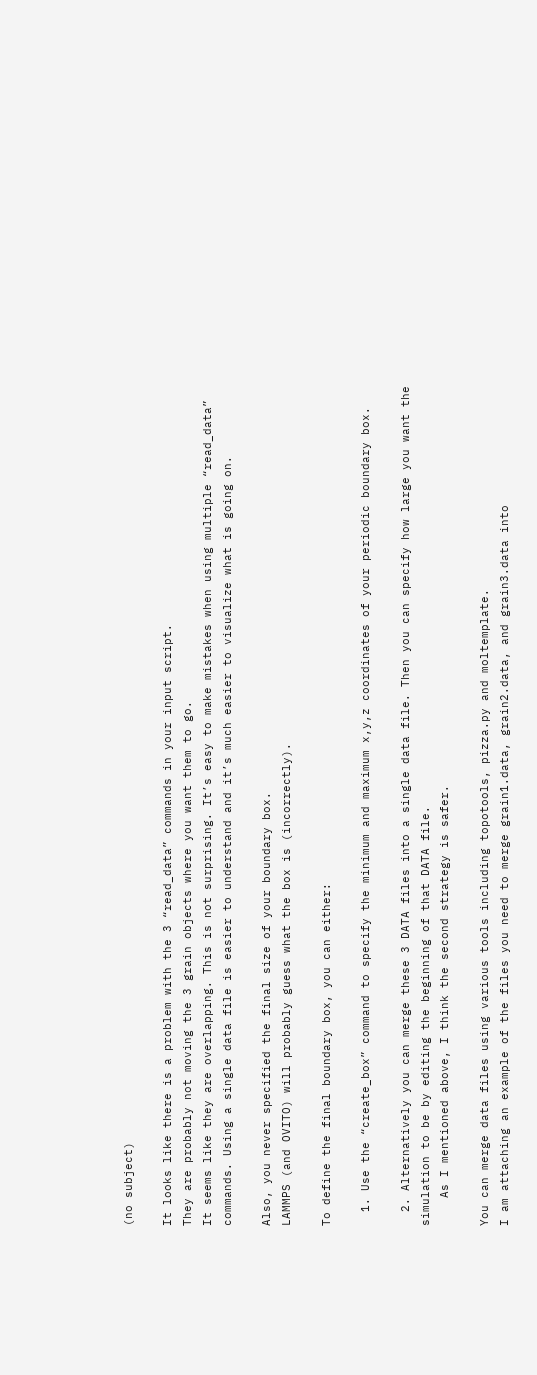(no subject)

It looks like there is a problem with the 3 “read_data” commands in your input script.
They are probably not moving the 3 grain objects where you want them to go.
It seems like they are overlapping. This is not surprising. It’s easy to make mistakes when using multiple “read_data” commands. Using a single data file is easier to understand and it’s much easier to visualize what is going on.

Also, you never specified the final size of your boundary box.
LAMMPS (and OVITO) will probably guess what the box is (incorrectly).

To define the final boundary box, you can either:

  1. Use the “create_box” command to specify the minimum and maximum x,y,z coordinates of your periodic boundary box.

  2. Alternatively you can merge these 3 DATA files into a single data file. Then you can specify how large you want the simulation to be by editing the beginning of that DATA file.
    As I mentioned above, I think the second strategy is safer.

You can merge data files using various tools including topotools, pizza.py and moltemplate.
I am attaching an example of the files you need to merge grain1.data, grain2.data, and grain3.data into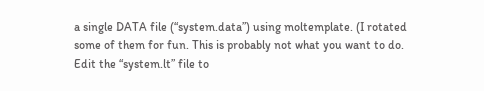a single DATA file (“system.data”) using moltemplate. (I rotated some of them for fun. This is probably not what you want to do. Edit the “system.lt” file to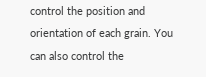control the position and orientation of each grain. You can also control the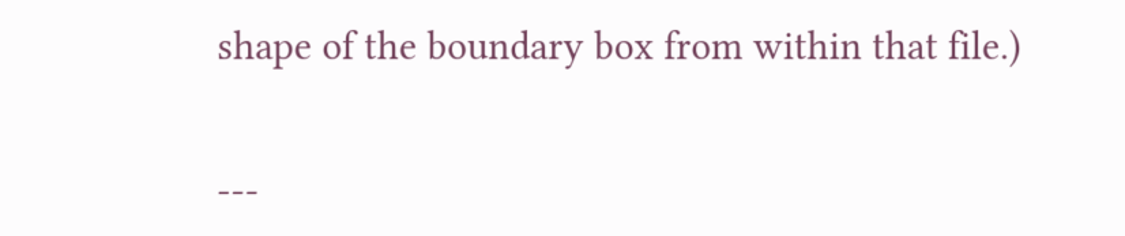shape of the boundary box from within that file.)


---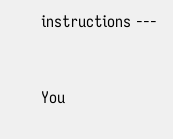instructions ---


You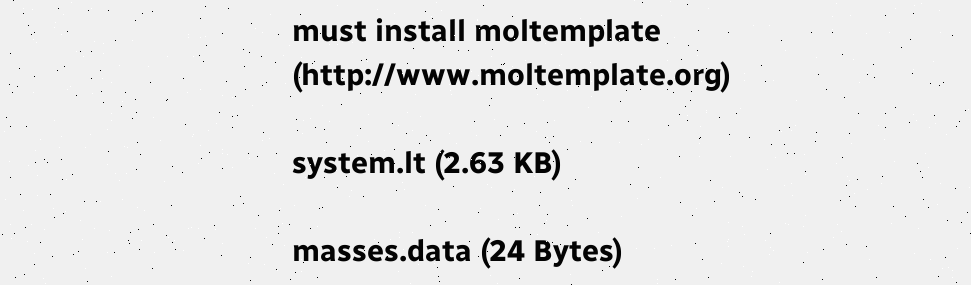must install moltemplate (http://www.moltemplate.org)

system.lt (2.63 KB)

masses.data (24 Bytes)